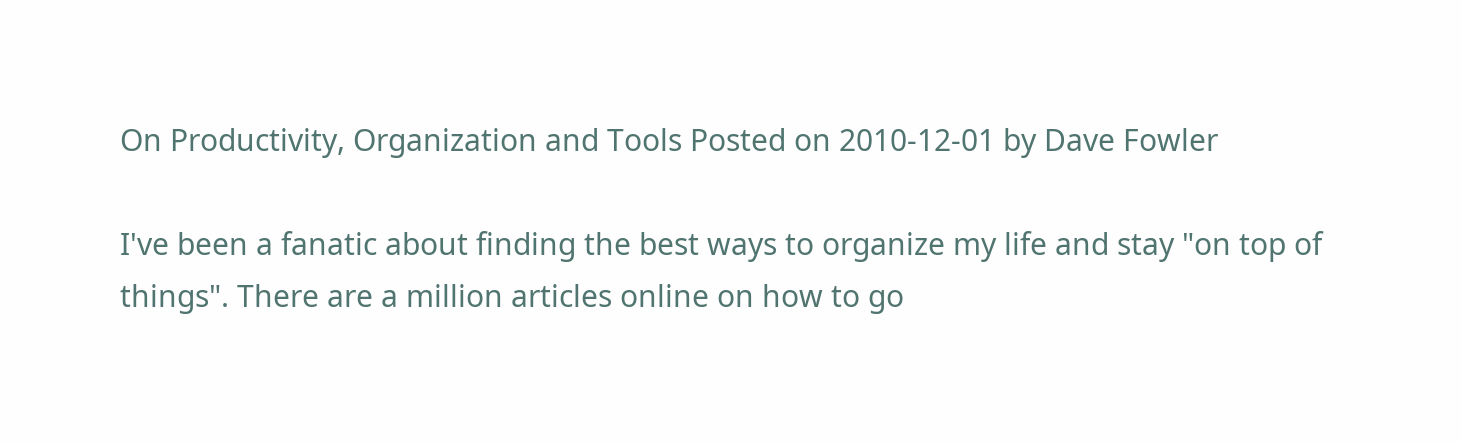On Productivity, Organization and Tools Posted on 2010-12-01 by Dave Fowler

I've been a fanatic about finding the best ways to organize my life and stay "on top of things". There are a million articles online on how to go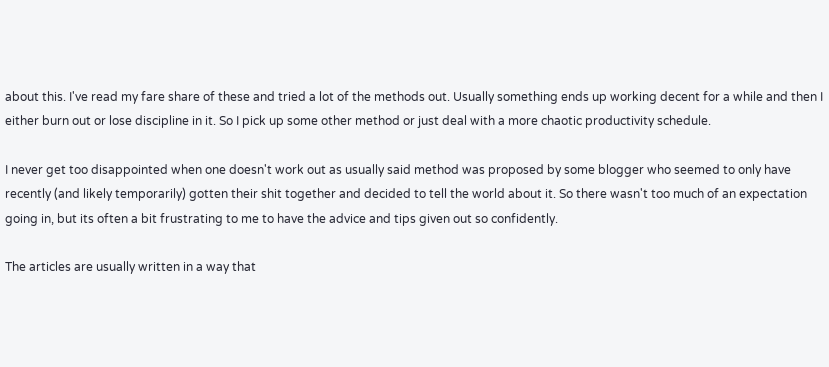about this. I've read my fare share of these and tried a lot of the methods out. Usually something ends up working decent for a while and then I either burn out or lose discipline in it. So I pick up some other method or just deal with a more chaotic productivity schedule.

I never get too disappointed when one doesn't work out as usually said method was proposed by some blogger who seemed to only have recently (and likely temporarily) gotten their shit together and decided to tell the world about it. So there wasn't too much of an expectation going in, but its often a bit frustrating to me to have the advice and tips given out so confidently.

The articles are usually written in a way that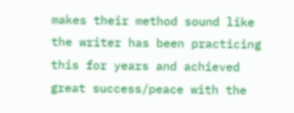makes their method sound like the writer has been practicing this for years and achieved great success/peace with the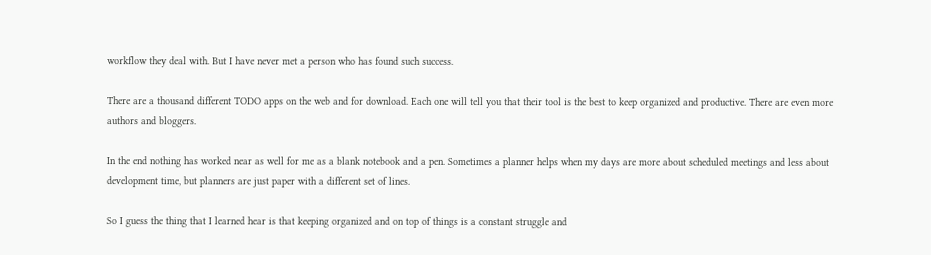workflow they deal with. But I have never met a person who has found such success.

There are a thousand different TODO apps on the web and for download. Each one will tell you that their tool is the best to keep organized and productive. There are even more authors and bloggers.

In the end nothing has worked near as well for me as a blank notebook and a pen. Sometimes a planner helps when my days are more about scheduled meetings and less about development time, but planners are just paper with a different set of lines.

So I guess the thing that I learned hear is that keeping organized and on top of things is a constant struggle and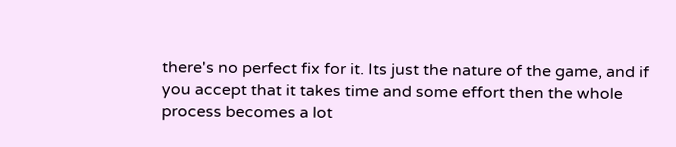there's no perfect fix for it. Its just the nature of the game, and if you accept that it takes time and some effort then the whole process becomes a lot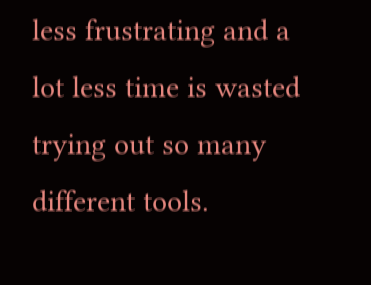less frustrating and a lot less time is wasted trying out so many different tools.